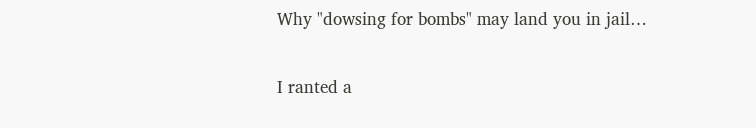Why "dowsing for bombs" may land you in jail…

I ranted a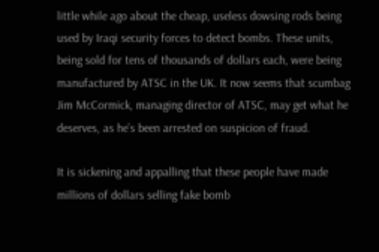little while ago about the cheap, useless dowsing rods being used by Iraqi security forces to detect bombs. These units, being sold for tens of thousands of dollars each, were being manufactured by ATSC in the UK. It now seems that scumbag Jim McCormick, managing director of ATSC, may get what he deserves, as he’s been arrested on suspicion of fraud.

It is sickening and appalling that these people have made millions of dollars selling fake bomb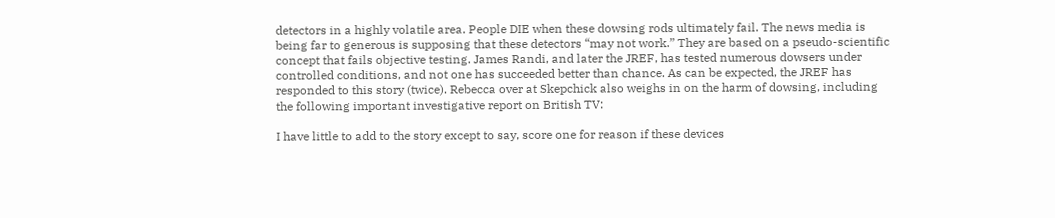detectors in a highly volatile area. People DIE when these dowsing rods ultimately fail. The news media is being far to generous is supposing that these detectors “may not work.” They are based on a pseudo-scientific concept that fails objective testing. James Randi, and later the JREF, has tested numerous dowsers under controlled conditions, and not one has succeeded better than chance. As can be expected, the JREF has responded to this story (twice). Rebecca over at Skepchick also weighs in on the harm of dowsing, including the following important investigative report on British TV:

I have little to add to the story except to say, score one for reason if these devices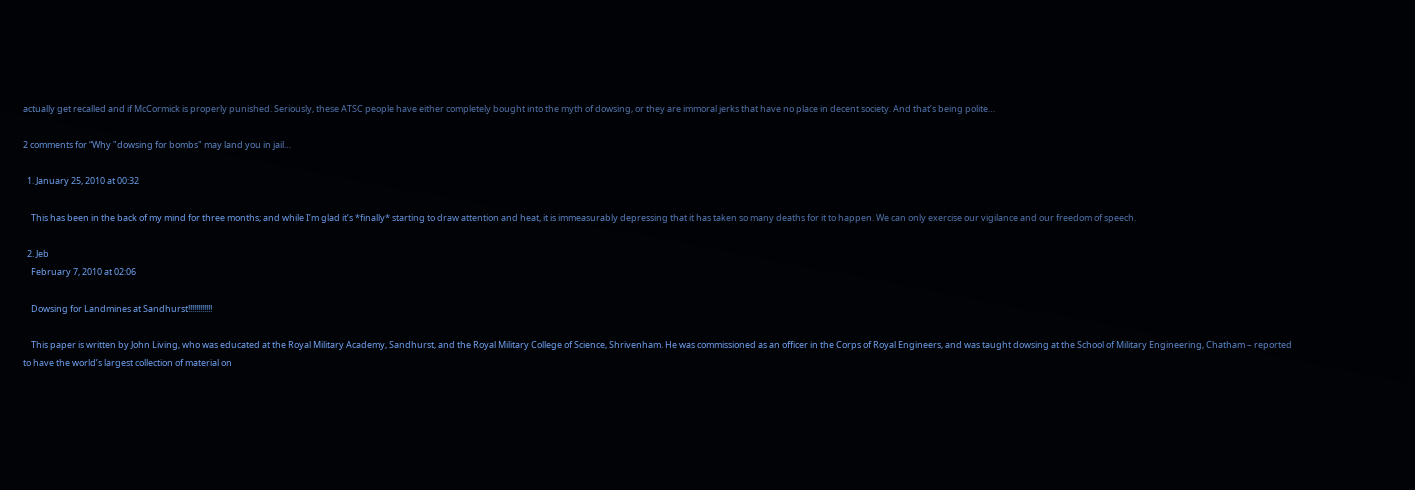actually get recalled and if McCormick is properly punished. Seriously, these ATSC people have either completely bought into the myth of dowsing, or they are immoral jerks that have no place in decent society. And that’s being polite…

2 comments for “Why "dowsing for bombs" may land you in jail…

  1. January 25, 2010 at 00:32

    This has been in the back of my mind for three months; and while I’m glad it’s *finally* starting to draw attention and heat, it is immeasurably depressing that it has taken so many deaths for it to happen. We can only exercise our vigilance and our freedom of speech.

  2. Jeb
    February 7, 2010 at 02:06

    Dowsing for Landmines at Sandhurst!!!!!!!!!!!!

    This paper is written by John Living, who was educated at the Royal Military Academy, Sandhurst, and the Royal Military College of Science, Shrivenham. He was commissioned as an officer in the Corps of Royal Engineers, and was taught dowsing at the School of Military Engineering, Chatham – reported to have the world’s largest collection of material on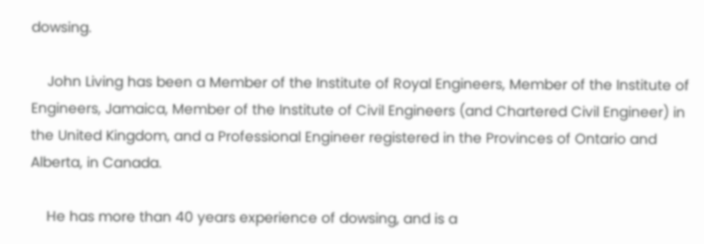dowsing.

    John Living has been a Member of the Institute of Royal Engineers, Member of the Institute of Engineers, Jamaica, Member of the Institute of Civil Engineers (and Chartered Civil Engineer) in the United Kingdom, and a Professional Engineer registered in the Provinces of Ontario and Alberta, in Canada.

    He has more than 40 years experience of dowsing, and is a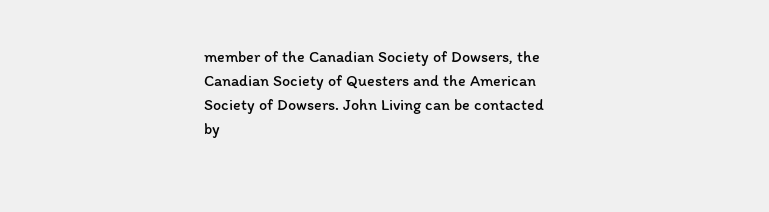member of the Canadian Society of Dowsers, the Canadian Society of Questers and the American Society of Dowsers. John Living can be contacted by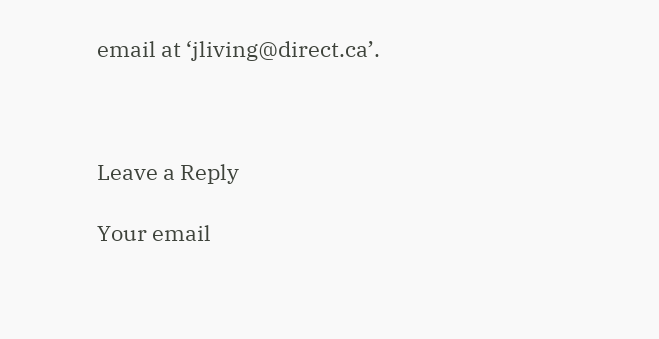email at ‘jliving@direct.ca’.



Leave a Reply

Your email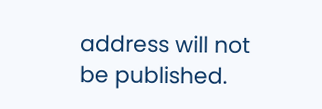address will not be published.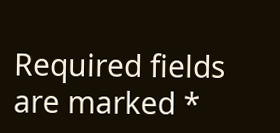Required fields are marked *